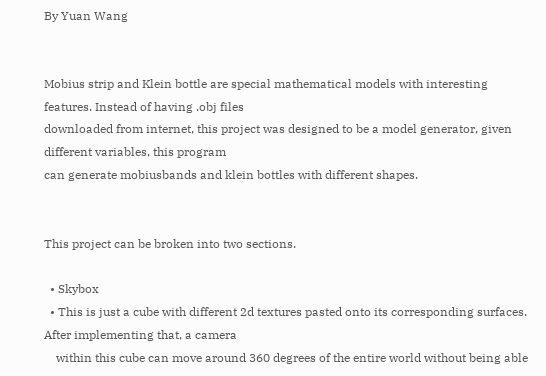By Yuan Wang


Mobius strip and Klein bottle are special mathematical models with interesting features. Instead of having .obj files
downloaded from internet, this project was designed to be a model generator, given different variables, this program
can generate mobiusbands and klein bottles with different shapes.


This project can be broken into two sections.

  • Skybox
  • This is just a cube with different 2d textures pasted onto its corresponding surfaces. After implementing that, a camera
    within this cube can move around 360 degrees of the entire world without being able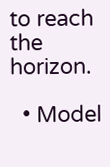to reach the horizon.

  • Model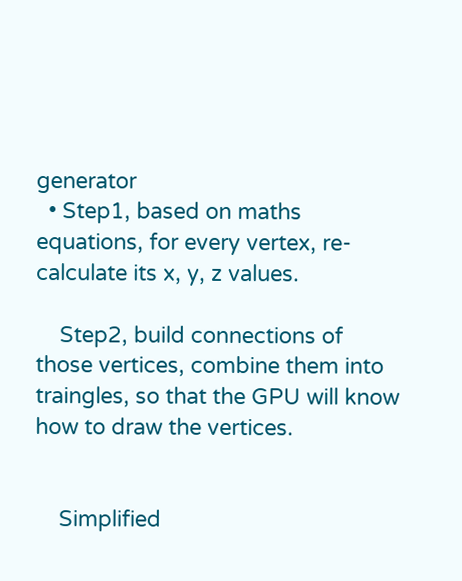generator
  • Step1, based on maths equations, for every vertex, re-calculate its x, y, z values.

    Step2, build connections of those vertices, combine them into traingles, so that the GPU will know how to draw the vertices.


    Simplified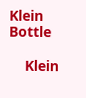Klein Bottle

    Klein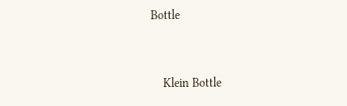Bottle


    Klein Bottle